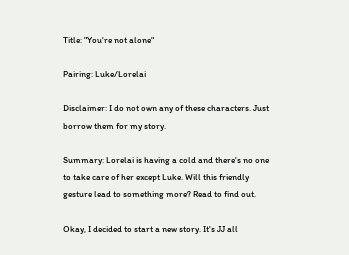Title: "You're not alone"

Pairing: Luke/Lorelai

Disclaimer: I do not own any of these characters. Just borrow them for my story.

Summary: Lorelai is having a cold and there's no one to take care of her except Luke. Will this friendly gesture lead to something more? Read to find out.

Okay, I decided to start a new story. It's JJ all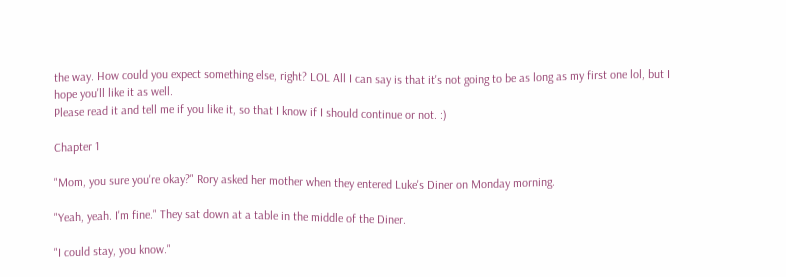the way. How could you expect something else, right? LOL All I can say is that it's not going to be as long as my first one lol, but I hope you'll like it as well.
Please read it and tell me if you like it, so that I know if I should continue or not. :)

Chapter 1

"Mom, you sure you're okay?" Rory asked her mother when they entered Luke's Diner on Monday morning.

"Yeah, yeah. I'm fine." They sat down at a table in the middle of the Diner.

"I could stay, you know."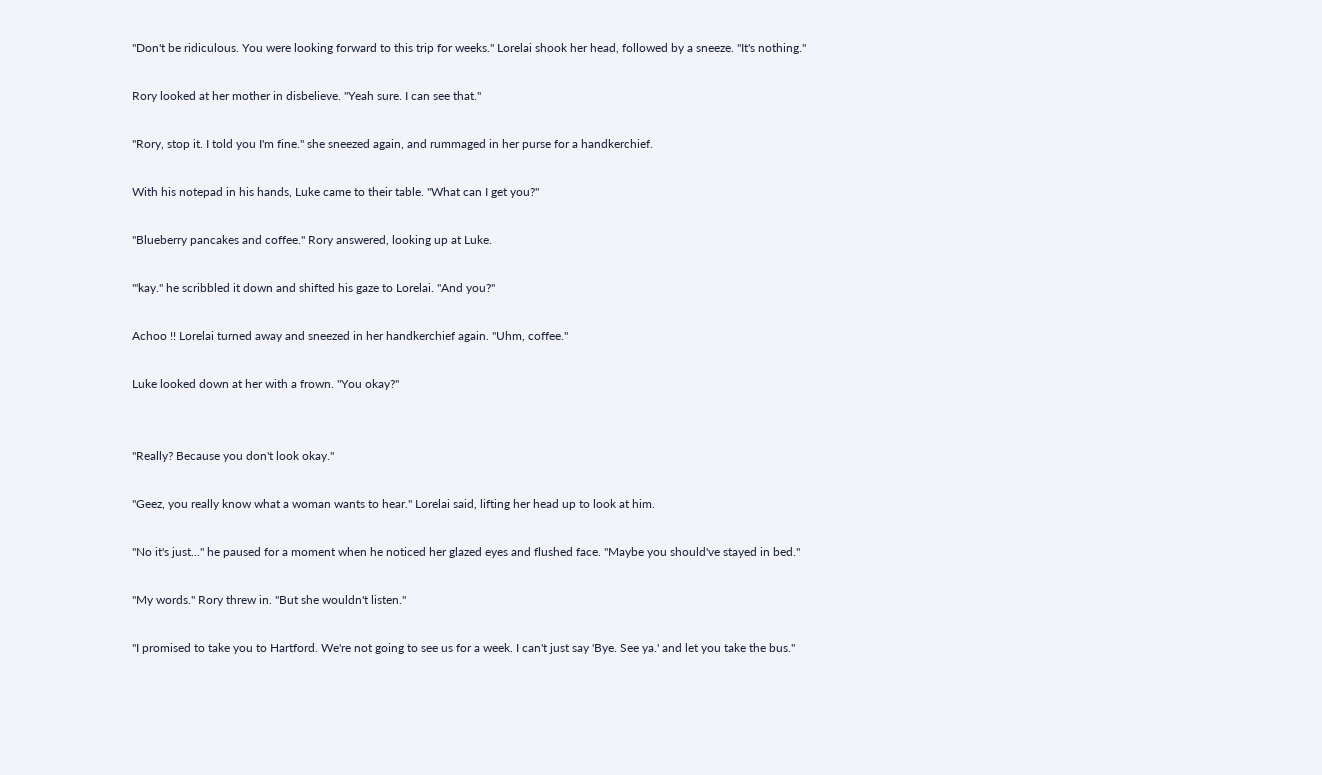"Don't be ridiculous. You were looking forward to this trip for weeks." Lorelai shook her head, followed by a sneeze. "It's nothing."

Rory looked at her mother in disbelieve. "Yeah sure. I can see that."

"Rory, stop it. I told you I'm fine." she sneezed again, and rummaged in her purse for a handkerchief.

With his notepad in his hands, Luke came to their table. "What can I get you?"

"Blueberry pancakes and coffee." Rory answered, looking up at Luke.

"'kay." he scribbled it down and shifted his gaze to Lorelai. "And you?"

Achoo !! Lorelai turned away and sneezed in her handkerchief again. "Uhm, coffee."

Luke looked down at her with a frown. "You okay?"


"Really? Because you don't look okay."

"Geez, you really know what a woman wants to hear." Lorelai said, lifting her head up to look at him.

"No it's just..." he paused for a moment when he noticed her glazed eyes and flushed face. "Maybe you should've stayed in bed."

"My words." Rory threw in. "But she wouldn't listen."

"I promised to take you to Hartford. We're not going to see us for a week. I can't just say 'Bye. See ya.' and let you take the bus."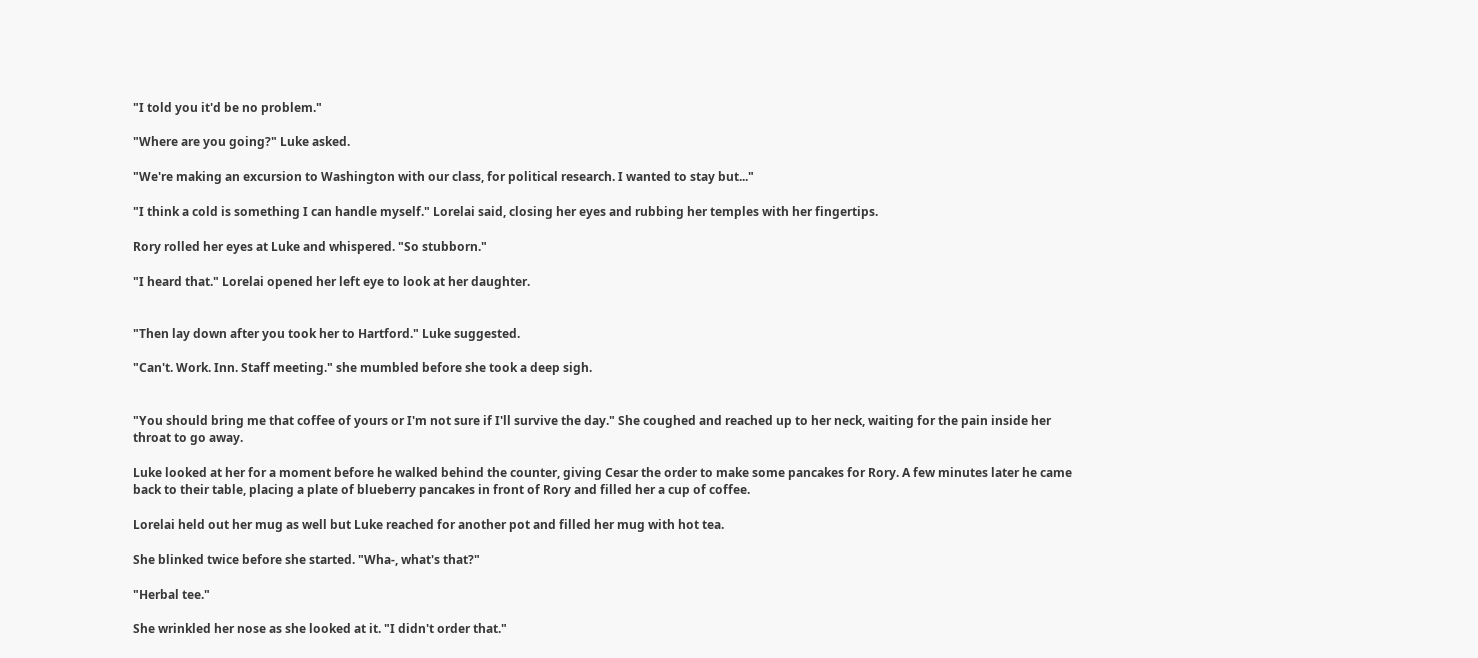"I told you it'd be no problem."

"Where are you going?" Luke asked.

"We're making an excursion to Washington with our class, for political research. I wanted to stay but..."

"I think a cold is something I can handle myself." Lorelai said, closing her eyes and rubbing her temples with her fingertips.

Rory rolled her eyes at Luke and whispered. "So stubborn."

"I heard that." Lorelai opened her left eye to look at her daughter.


"Then lay down after you took her to Hartford." Luke suggested.

"Can't. Work. Inn. Staff meeting." she mumbled before she took a deep sigh.


"You should bring me that coffee of yours or I'm not sure if I'll survive the day." She coughed and reached up to her neck, waiting for the pain inside her throat to go away.

Luke looked at her for a moment before he walked behind the counter, giving Cesar the order to make some pancakes for Rory. A few minutes later he came back to their table, placing a plate of blueberry pancakes in front of Rory and filled her a cup of coffee.

Lorelai held out her mug as well but Luke reached for another pot and filled her mug with hot tea.

She blinked twice before she started. "Wha-, what's that?"

"Herbal tee."

She wrinkled her nose as she looked at it. "I didn't order that."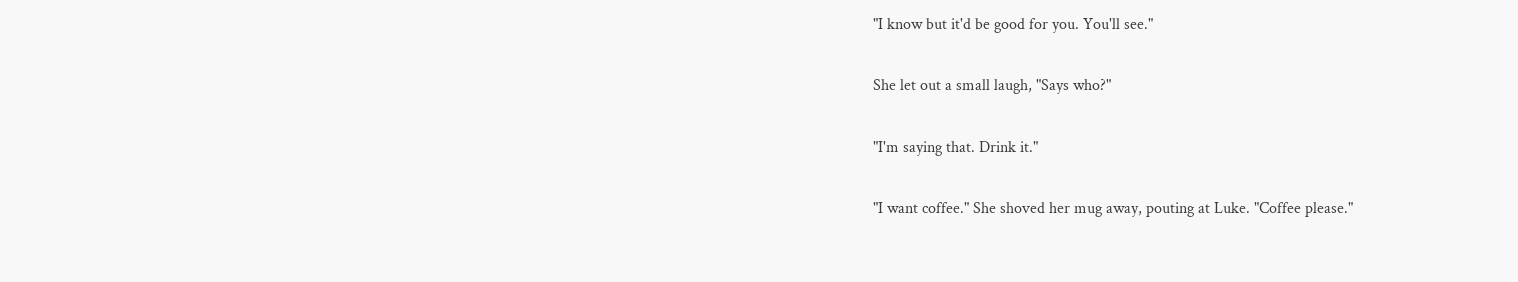"I know but it'd be good for you. You'll see."

She let out a small laugh, "Says who?"

"I'm saying that. Drink it."

"I want coffee." She shoved her mug away, pouting at Luke. "Coffee please."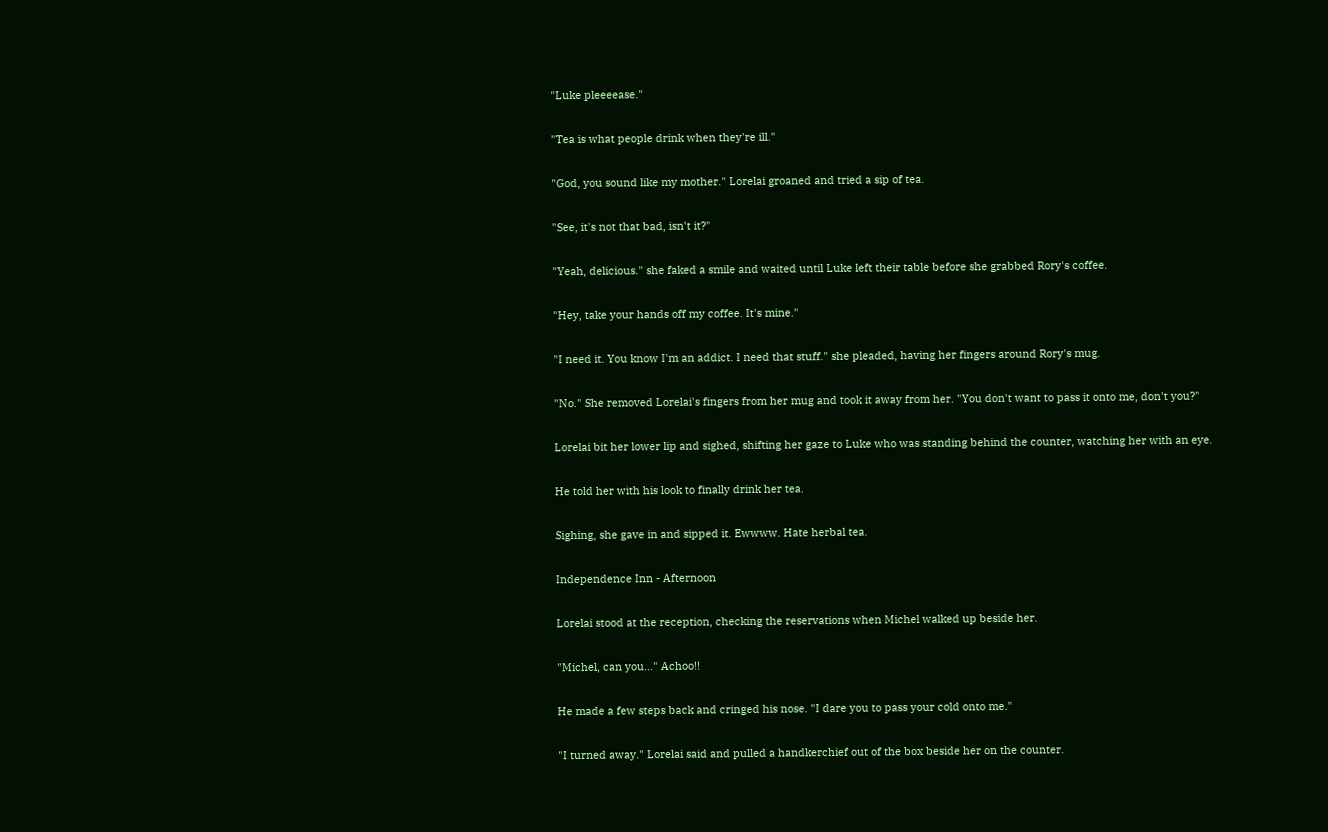"Luke pleeeease."

"Tea is what people drink when they're ill."

"God, you sound like my mother." Lorelai groaned and tried a sip of tea.

"See, it's not that bad, isn't it?"

"Yeah, delicious." she faked a smile and waited until Luke left their table before she grabbed Rory's coffee.

"Hey, take your hands off my coffee. It's mine."

"I need it. You know I'm an addict. I need that stuff." she pleaded, having her fingers around Rory's mug.

"No." She removed Lorelai's fingers from her mug and took it away from her. "You don't want to pass it onto me, don't you?"

Lorelai bit her lower lip and sighed, shifting her gaze to Luke who was standing behind the counter, watching her with an eye.

He told her with his look to finally drink her tea.

Sighing, she gave in and sipped it. Ewwww. Hate herbal tea.

Independence Inn - Afternoon

Lorelai stood at the reception, checking the reservations when Michel walked up beside her.

"Michel, can you..." Achoo!!

He made a few steps back and cringed his nose. "I dare you to pass your cold onto me."

"I turned away." Lorelai said and pulled a handkerchief out of the box beside her on the counter.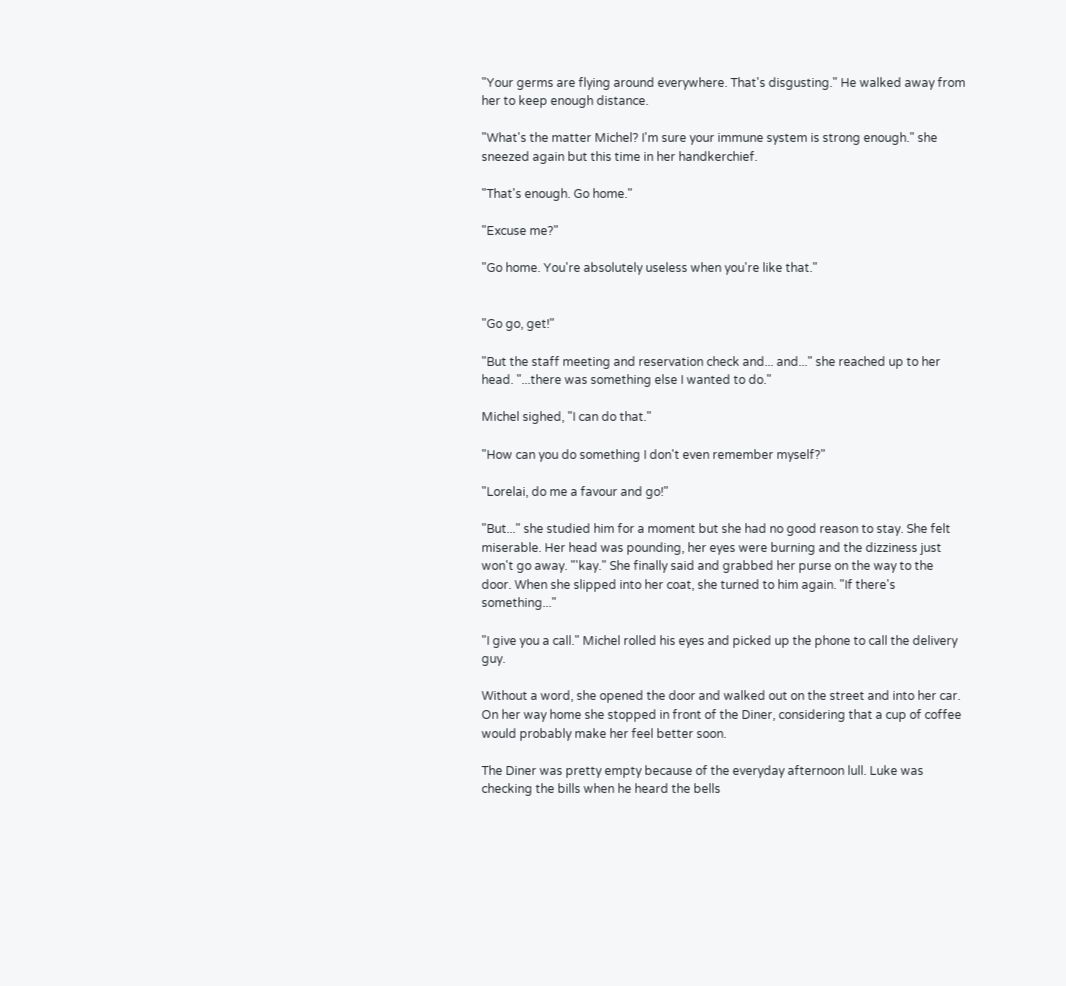"Your germs are flying around everywhere. That's disgusting." He walked away from her to keep enough distance.

"What's the matter Michel? I'm sure your immune system is strong enough." she sneezed again but this time in her handkerchief.

"That's enough. Go home."

"Excuse me?"

"Go home. You're absolutely useless when you're like that."


"Go go, get!"

"But the staff meeting and reservation check and... and..." she reached up to her head. "...there was something else I wanted to do."

Michel sighed, "I can do that."

"How can you do something I don't even remember myself?"

"Lorelai, do me a favour and go!"

"But..." she studied him for a moment but she had no good reason to stay. She felt miserable. Her head was pounding, her eyes were burning and the dizziness just won't go away. "'kay." She finally said and grabbed her purse on the way to the door. When she slipped into her coat, she turned to him again. "If there's something..."

"I give you a call." Michel rolled his eyes and picked up the phone to call the delivery guy.

Without a word, she opened the door and walked out on the street and into her car. On her way home she stopped in front of the Diner, considering that a cup of coffee would probably make her feel better soon.

The Diner was pretty empty because of the everyday afternoon lull. Luke was checking the bills when he heard the bells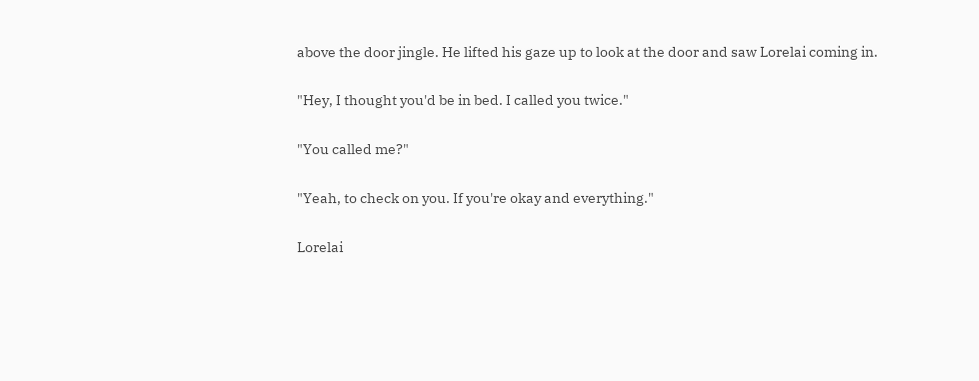above the door jingle. He lifted his gaze up to look at the door and saw Lorelai coming in.

"Hey, I thought you'd be in bed. I called you twice."

"You called me?"

"Yeah, to check on you. If you're okay and everything."

Lorelai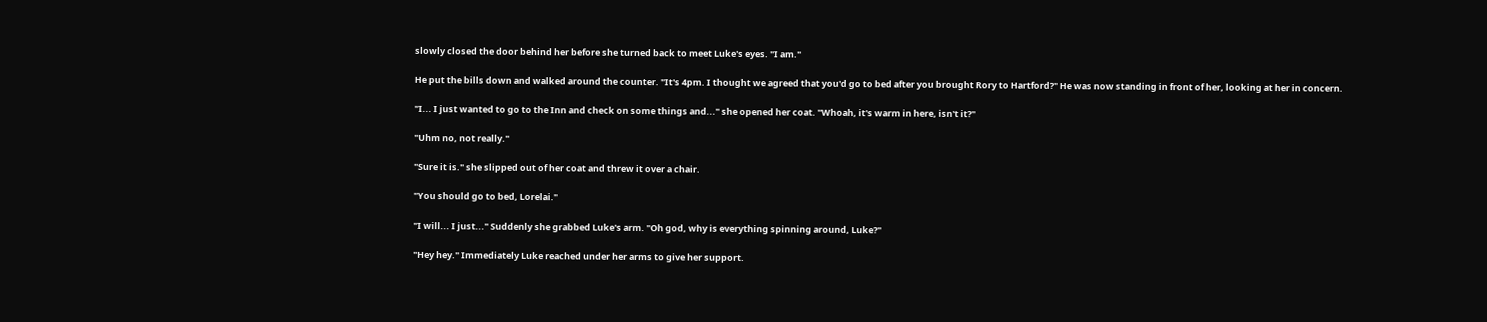slowly closed the door behind her before she turned back to meet Luke's eyes. "I am."

He put the bills down and walked around the counter. "It's 4pm. I thought we agreed that you'd go to bed after you brought Rory to Hartford?" He was now standing in front of her, looking at her in concern.

"I... I just wanted to go to the Inn and check on some things and..." she opened her coat. "Whoah, it's warm in here, isn't it?"

"Uhm no, not really."

"Sure it is." she slipped out of her coat and threw it over a chair.

"You should go to bed, Lorelai."

"I will... I just..." Suddenly she grabbed Luke's arm. "Oh god, why is everything spinning around, Luke?"

"Hey hey." Immediately Luke reached under her arms to give her support.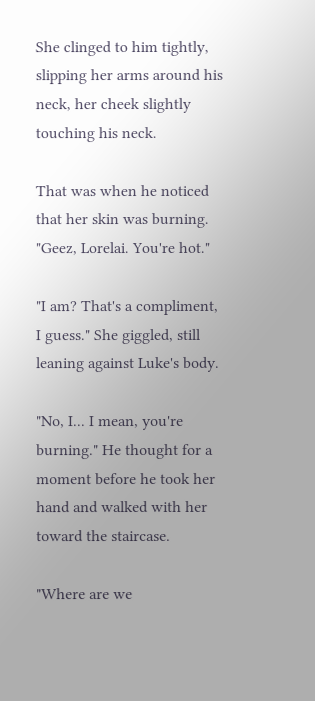She clinged to him tightly, slipping her arms around his neck, her cheek slightly touching his neck.

That was when he noticed that her skin was burning. "Geez, Lorelai. You're hot."

"I am? That's a compliment, I guess." She giggled, still leaning against Luke's body.

"No, I... I mean, you're burning." He thought for a moment before he took her hand and walked with her toward the staircase.

"Where are we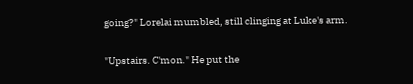going?" Lorelai mumbled, still clinging at Luke's arm.

"Upstairs. C'mon." He put the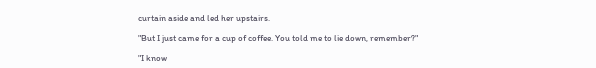curtain aside and led her upstairs.

"But I just came for a cup of coffee. You told me to lie down, remember?"

"I know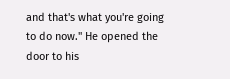and that's what you're going to do now." He opened the door to his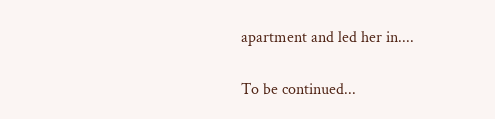apartment and led her in....

To be continued...